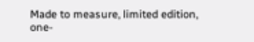Made to measure, limited edition, one-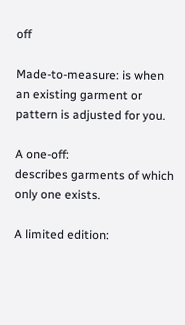off

Made-to-measure: is when an existing garment or pattern is adjusted for you.

A one-off:
describes garments of which only one exists.

A limited edition: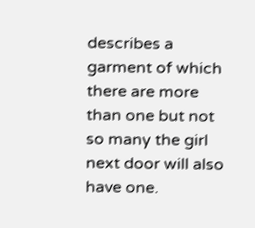describes a garment of which there are more than one but not so many the girl next door will also have one.